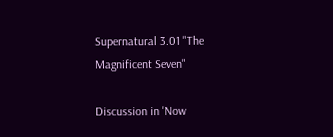Supernatural 3.01 "The Magnificent Seven"

Discussion in 'Now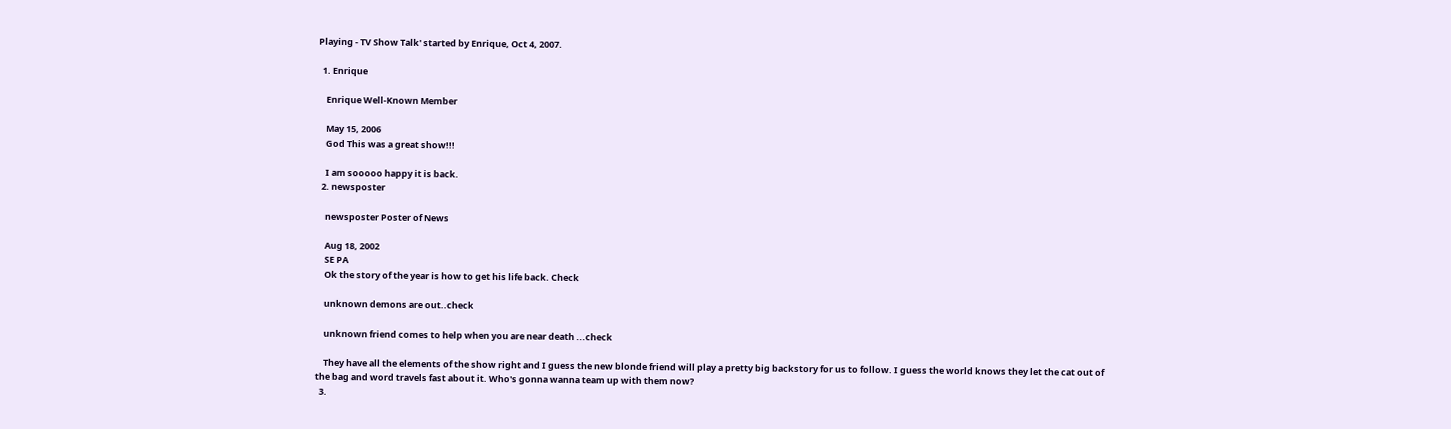Playing - TV Show Talk' started by Enrique, Oct 4, 2007.

  1. Enrique

    Enrique Well-Known Member

    May 15, 2006
    God This was a great show!!!

    I am sooooo happy it is back.
  2. newsposter

    newsposter Poster of News

    Aug 18, 2002
    SE PA
    Ok the story of the year is how to get his life back. Check

    unknown demons are out..check

    unknown friend comes to help when you are near death ...check

    They have all the elements of the show right and I guess the new blonde friend will play a pretty big backstory for us to follow. I guess the world knows they let the cat out of the bag and word travels fast about it. Who's gonna wanna team up with them now?
  3.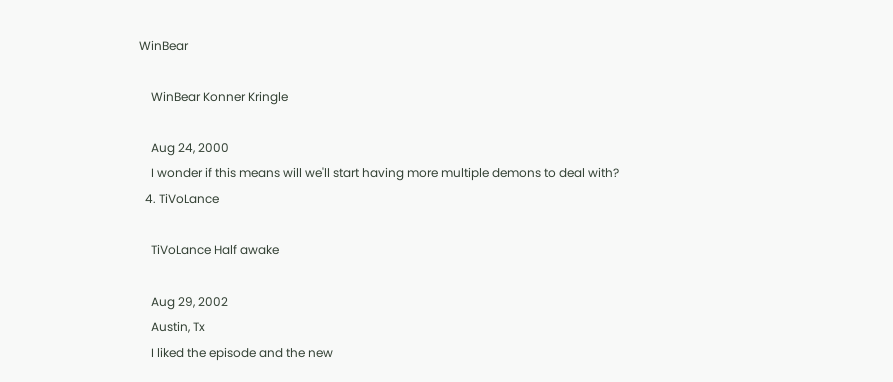WinBear

    WinBear Konner Kringle

    Aug 24, 2000
    I wonder if this means will we'll start having more multiple demons to deal with?
  4. TiVoLance

    TiVoLance Half awake

    Aug 29, 2002
    Austin, Tx
    I liked the episode and the new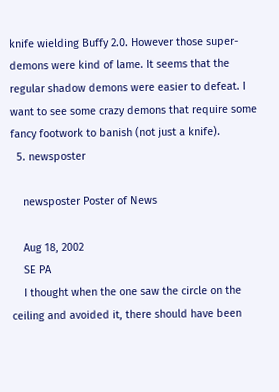knife wielding Buffy 2.0. However those super-demons were kind of lame. It seems that the regular shadow demons were easier to defeat. I want to see some crazy demons that require some fancy footwork to banish (not just a knife).
  5. newsposter

    newsposter Poster of News

    Aug 18, 2002
    SE PA
    I thought when the one saw the circle on the ceiling and avoided it, there should have been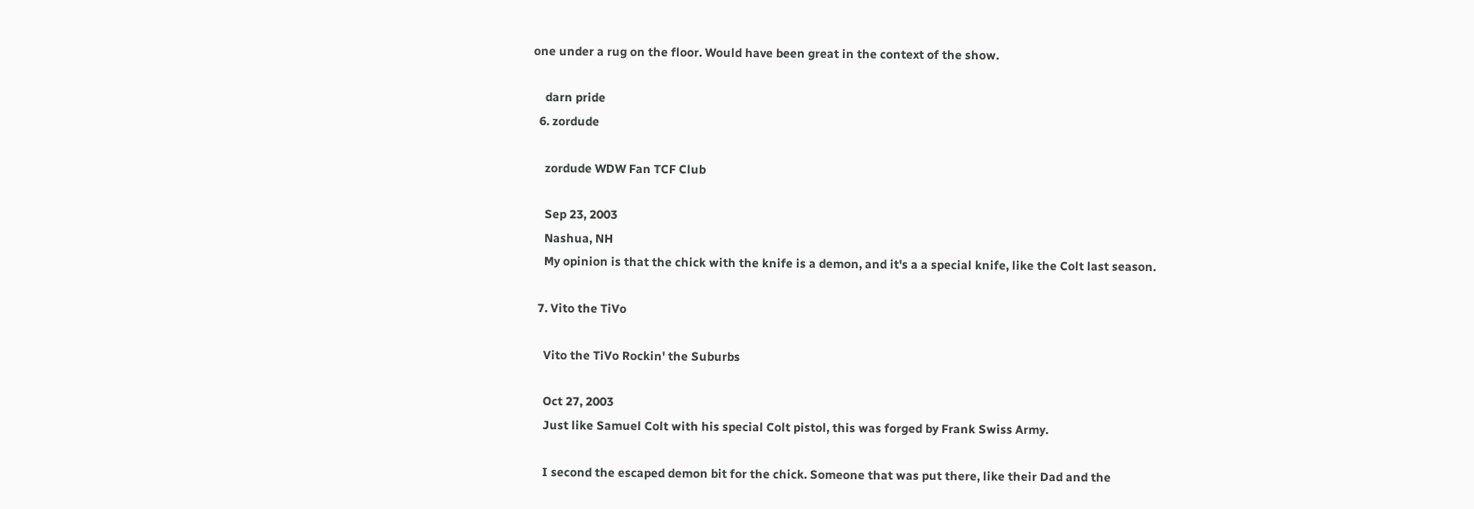one under a rug on the floor. Would have been great in the context of the show.

    darn pride
  6. zordude

    zordude WDW Fan TCF Club

    Sep 23, 2003
    Nashua, NH
    My opinion is that the chick with the knife is a demon, and it's a a special knife, like the Colt last season.

  7. Vito the TiVo

    Vito the TiVo Rockin' the Suburbs

    Oct 27, 2003
    Just like Samuel Colt with his special Colt pistol, this was forged by Frank Swiss Army.

    I second the escaped demon bit for the chick. Someone that was put there, like their Dad and the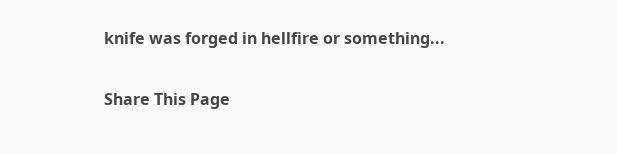knife was forged in hellfire or something...

Share This Page